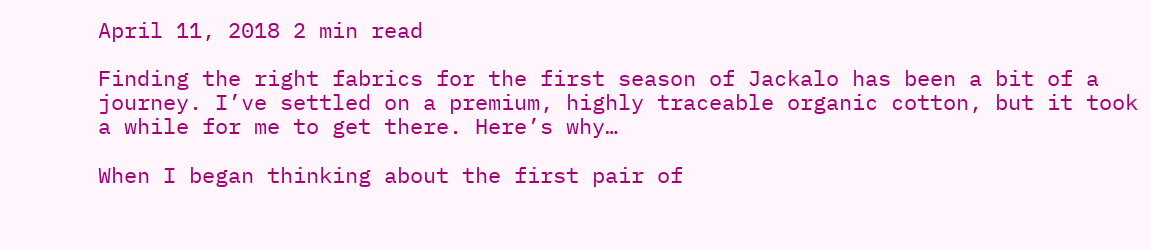April 11, 2018 2 min read

Finding the right fabrics for the first season of Jackalo has been a bit of a journey. I’ve settled on a premium, highly traceable organic cotton, but it took a while for me to get there. Here’s why…

When I began thinking about the first pair of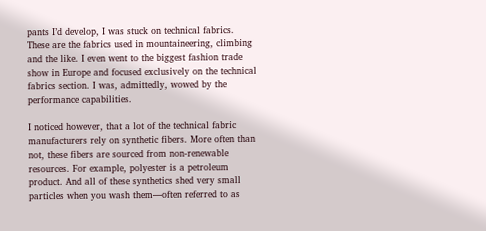pants I’d develop, I was stuck on technical fabrics. These are the fabrics used in mountaineering, climbing and the like. I even went to the biggest fashion trade show in Europe and focused exclusively on the technical fabrics section. I was, admittedly, wowed by the performance capabilities.

I noticed however, that a lot of the technical fabric manufacturers rely on synthetic fibers. More often than not, these fibers are sourced from non-renewable resources. For example, polyester is a petroleum product. And all of these synthetics shed very small particles when you wash them—often referred to as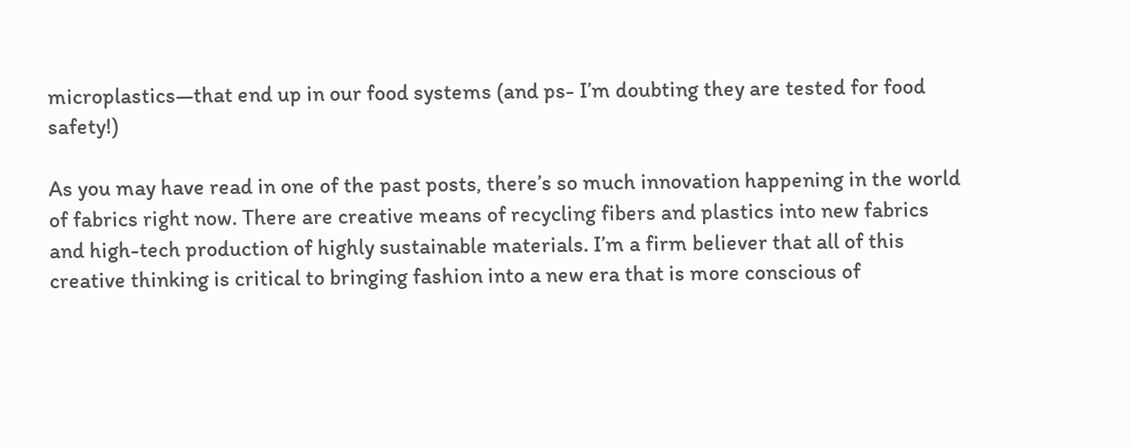microplastics—that end up in our food systems (and ps- I’m doubting they are tested for food safety!)

As you may have read in one of the past posts, there’s so much innovation happening in the world of fabrics right now. There are creative means of recycling fibers and plastics into new fabrics and high-tech production of highly sustainable materials. I’m a firm believer that all of this creative thinking is critical to bringing fashion into a new era that is more conscious of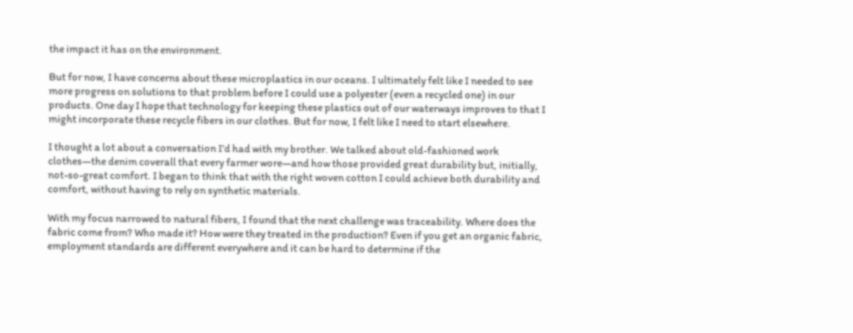the impact it has on the environment.

But for now, I have concerns about these microplastics in our oceans. I ultimately felt like I needed to see more progress on solutions to that problem before I could use a polyester (even a recycled one) in our products. One day I hope that technology for keeping these plastics out of our waterways improves to that I might incorporate these recycle fibers in our clothes. But for now, I felt like I need to start elsewhere.

I thought a lot about a conversation I’d had with my brother. We talked about old-fashioned work clothes—the denim coverall that every farmer wore—and how those provided great durability but, initially, not-so-great comfort. I began to think that with the right woven cotton I could achieve both durability and comfort, without having to rely on synthetic materials.

With my focus narrowed to natural fibers, I found that the next challenge was traceability. Where does the fabric come from? Who made it? How were they treated in the production? Even if you get an organic fabric, employment standards are different everywhere and it can be hard to determine if the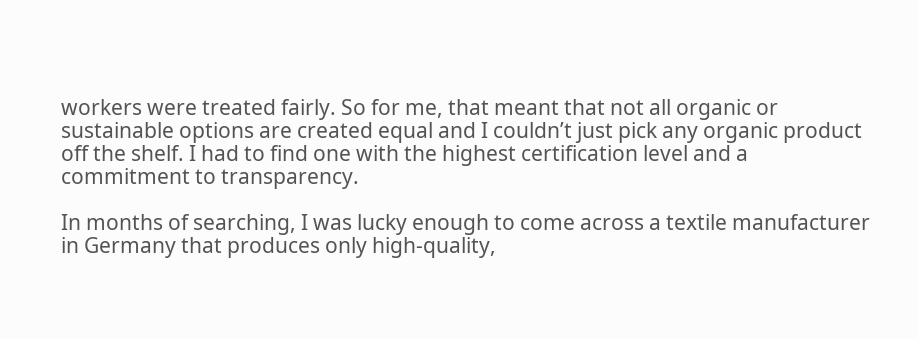workers were treated fairly. So for me, that meant that not all organic or sustainable options are created equal and I couldn’t just pick any organic product off the shelf. I had to find one with the highest certification level and a commitment to transparency.

In months of searching, I was lucky enough to come across a textile manufacturer in Germany that produces only high-quality,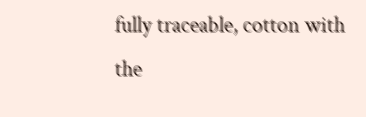fully traceable, cotton with the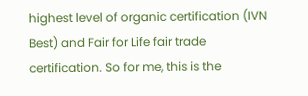highest level of organic certification (IVN Best) and Fair for Life fair trade certification. So for me, this is the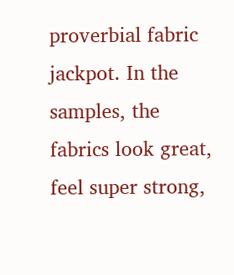proverbial fabric jackpot. In the samples, the fabrics look great, feel super strong,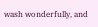wash wonderfully, and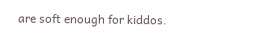are soft enough for kiddos.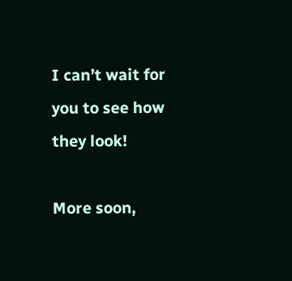I can’t wait for you to see how they look!

More soon,